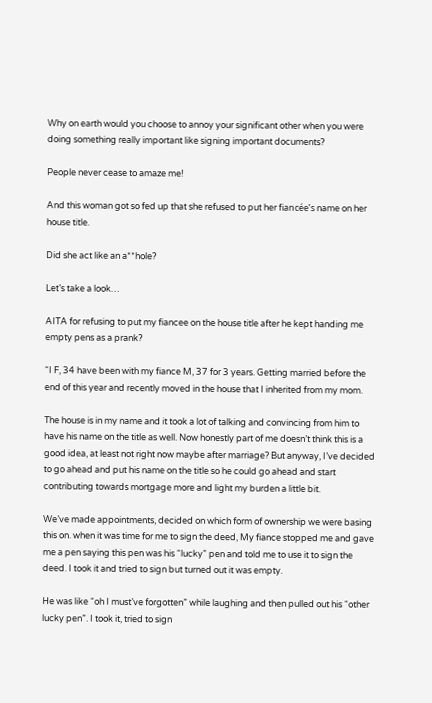Why on earth would you choose to annoy your significant other when you were doing something really important like signing important documents?

People never cease to amaze me!

And this woman got so fed up that she refused to put her fiancée’s name on her house title.

Did she act like an a**hole?

Let’s take a look…

AITA for refusing to put my fiancee on the house title after he kept handing me empty pens as a prank?

“I F, 34 have been with my fiance M, 37 for 3 years. Getting married before the end of this year and recently moved in the house that I inherited from my mom.

The house is in my name and it took a lot of talking and convincing from him to have his name on the title as well. Now honestly part of me doesn’t think this is a good idea, at least not right now maybe after marriage? But anyway, I’ve decided to go ahead and put his name on the title so he could go ahead and start contributing towards mortgage more and light my burden a little bit.

We’ve made appointments, decided on which form of ownership we were basing this on. when it was time for me to sign the deed, My fiance stopped me and gave me a pen saying this pen was his “lucky” pen and told me to use it to sign the deed. I took it and tried to sign but turned out it was empty.

He was like “oh I must’ve forgotten” while laughing and then pulled out his “other lucky pen”. I took it, tried to sign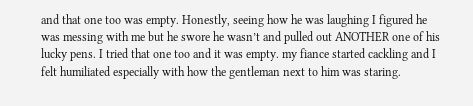and that one too was empty. Honestly, seeing how he was laughing I figured he was messing with me but he swore he wasn’t and pulled out ANOTHER one of his lucky pens. I tried that one too and it was empty. my fiance started cackling and I felt humiliated especially with how the gentleman next to him was staring.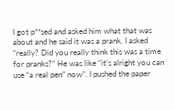I got p**sed and asked him what that was about and he said it was a prank. I asked “really? Did you really think this was a time for pranks?” He was like “it’s alright you can use “a real pen” now”. I pushed the paper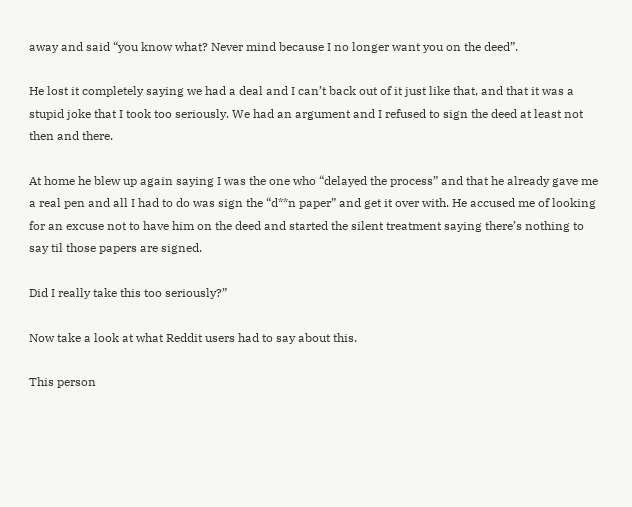away and said “you know what? Never mind because I no longer want you on the deed”.

He lost it completely saying we had a deal and I can’t back out of it just like that, and that it was a stupid joke that I took too seriously. We had an argument and I refused to sign the deed at least not then and there.

At home he blew up again saying I was the one who “delayed the process” and that he already gave me a real pen and all I had to do was sign the “d**n paper” and get it over with. He accused me of looking for an excuse not to have him on the deed and started the silent treatment saying there’s nothing to say til those papers are signed.

Did I really take this too seriously?”

Now take a look at what Reddit users had to say about this.

This person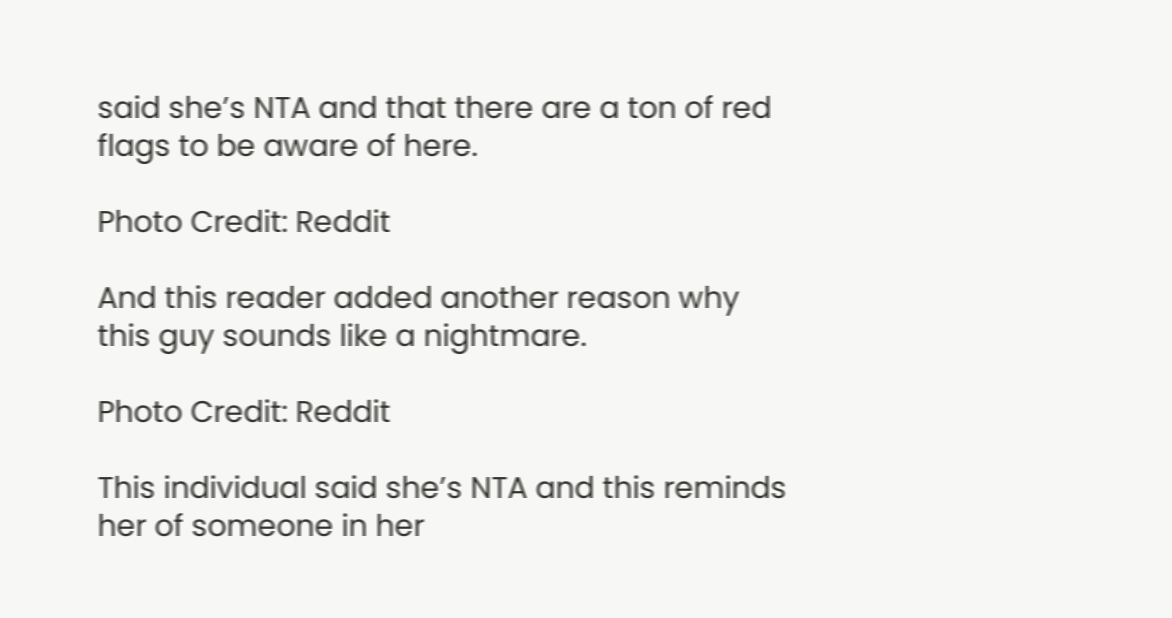said she’s NTA and that there are a ton of red flags to be aware of here.

Photo Credit: Reddit

And this reader added another reason why this guy sounds like a nightmare.

Photo Credit: Reddit

This individual said she’s NTA and this reminds her of someone in her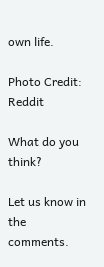own life.

Photo Credit: Reddit

What do you think?

Let us know in the comments.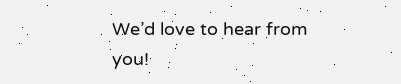We’d love to hear from you!